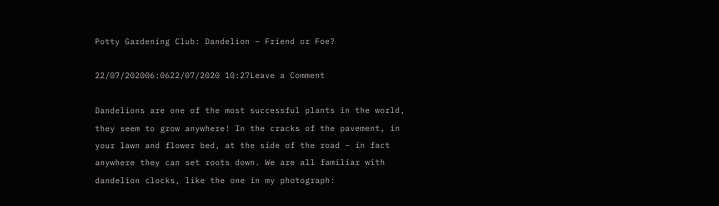Potty Gardening Club: Dandelion – Friend or Foe?

22/07/202006:0622/07/2020 10:27Leave a Comment

Dandelions are one of the most successful plants in the world, they seem to grow anywhere! In the cracks of the pavement, in your lawn and flower bed, at the side of the road – in fact anywhere they can set roots down. We are all familiar with dandelion clocks, like the one in my photograph: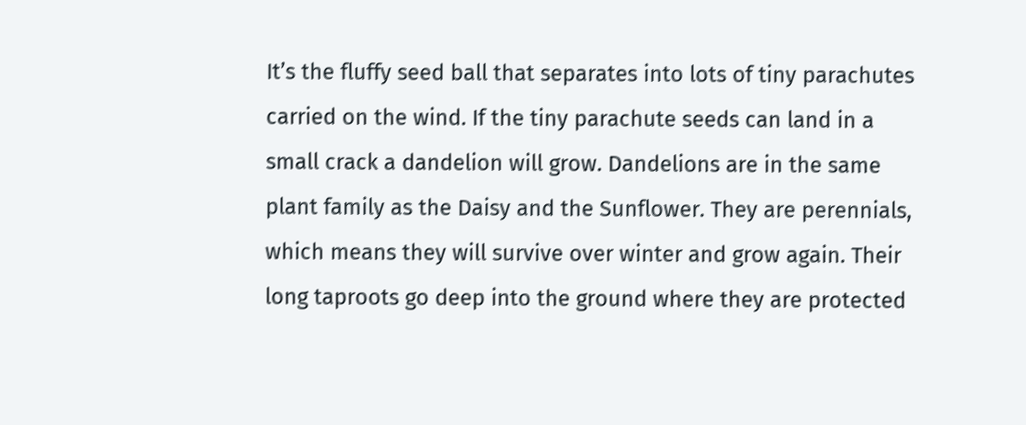It’s the fluffy seed ball that separates into lots of tiny parachutes carried on the wind. If the tiny parachute seeds can land in a small crack a dandelion will grow. Dandelions are in the same plant family as the Daisy and the Sunflower. They are perennials, which means they will survive over winter and grow again. Their long taproots go deep into the ground where they are protected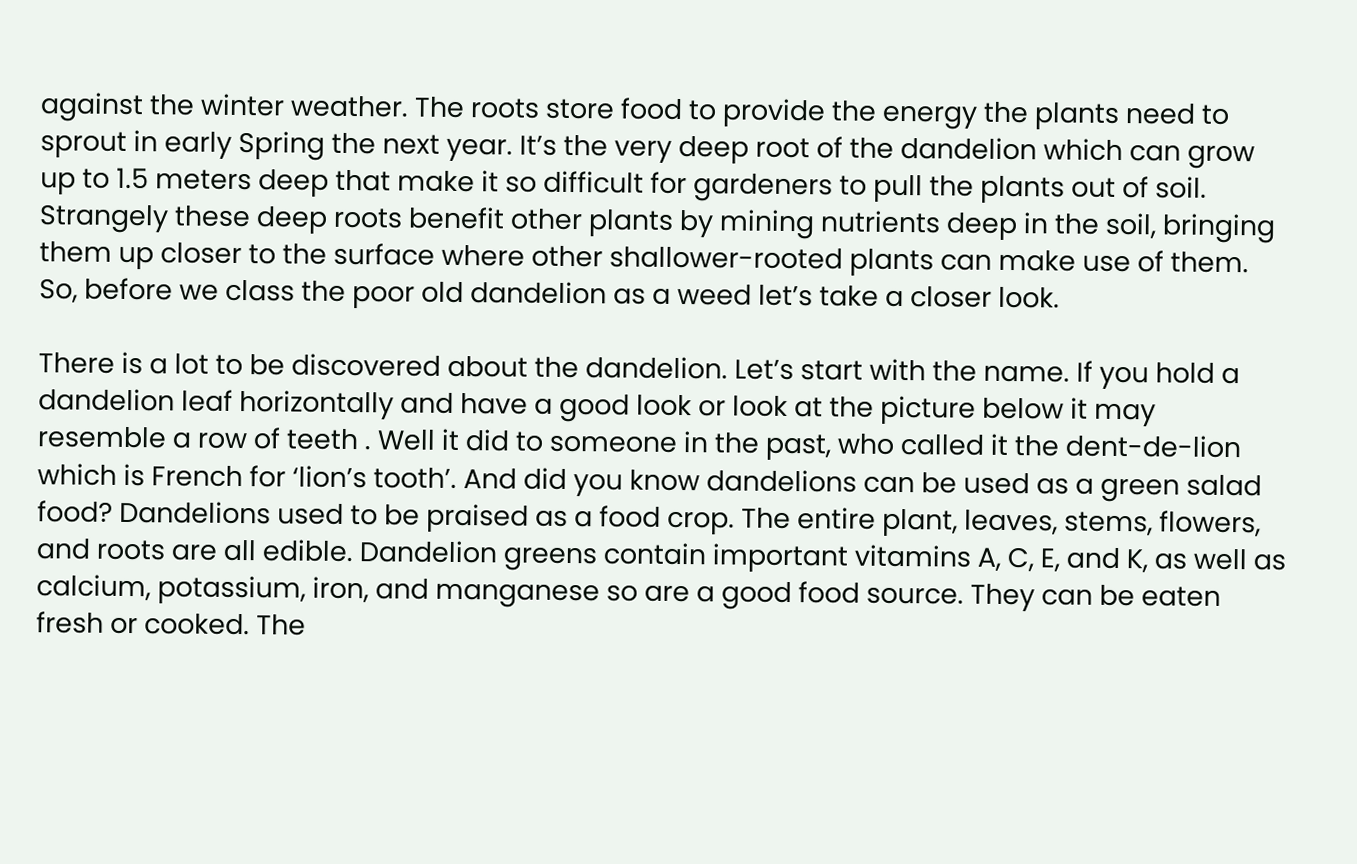against the winter weather. The roots store food to provide the energy the plants need to sprout in early Spring the next year. It’s the very deep root of the dandelion which can grow up to 1.5 meters deep that make it so difficult for gardeners to pull the plants out of soil. Strangely these deep roots benefit other plants by mining nutrients deep in the soil, bringing them up closer to the surface where other shallower-rooted plants can make use of them. So, before we class the poor old dandelion as a weed let’s take a closer look.

There is a lot to be discovered about the dandelion. Let’s start with the name. If you hold a dandelion leaf horizontally and have a good look or look at the picture below it may resemble a row of teeth . Well it did to someone in the past, who called it the dent-de-lion which is French for ‘lion’s tooth’. And did you know dandelions can be used as a green salad food? Dandelions used to be praised as a food crop. The entire plant, leaves, stems, flowers, and roots are all edible. Dandelion greens contain important vitamins A, C, E, and K, as well as calcium, potassium, iron, and manganese so are a good food source. They can be eaten fresh or cooked. The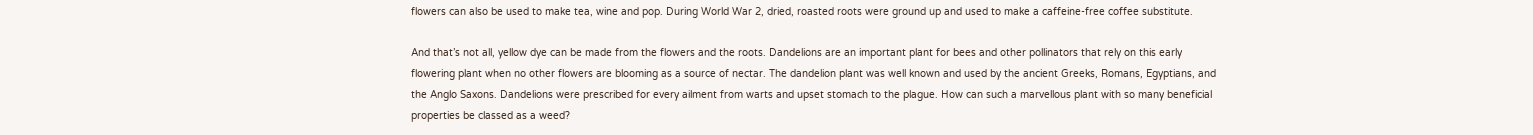flowers can also be used to make tea, wine and pop. During World War 2, dried, roasted roots were ground up and used to make a caffeine-free coffee substitute.

And that’s not all, yellow dye can be made from the flowers and the roots. Dandelions are an important plant for bees and other pollinators that rely on this early flowering plant when no other flowers are blooming as a source of nectar. The dandelion plant was well known and used by the ancient Greeks, Romans, Egyptians, and the Anglo Saxons. Dandelions were prescribed for every ailment from warts and upset stomach to the plague. How can such a marvellous plant with so many beneficial properties be classed as a weed?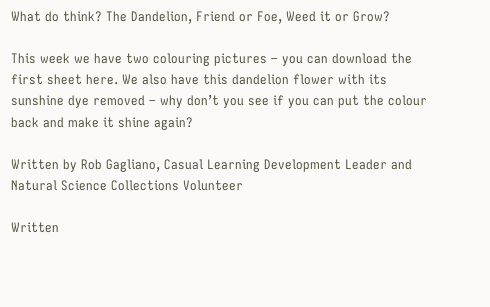What do think? The Dandelion, Friend or Foe, Weed it or Grow?

This week we have two colouring pictures – you can download the first sheet here. We also have this dandelion flower with its sunshine dye removed – why don’t you see if you can put the colour back and make it shine again?

Written by Rob Gagliano, Casual Learning Development Leader and Natural Science Collections Volunteer

Written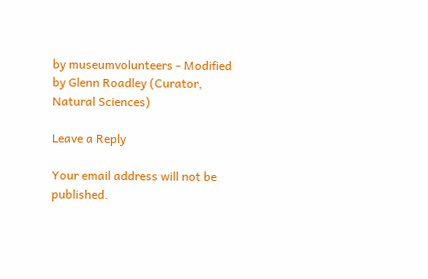by museumvolunteers - Modified by Glenn Roadley (Curator, Natural Sciences)

Leave a Reply

Your email address will not be published.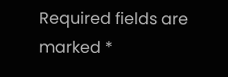Required fields are marked *